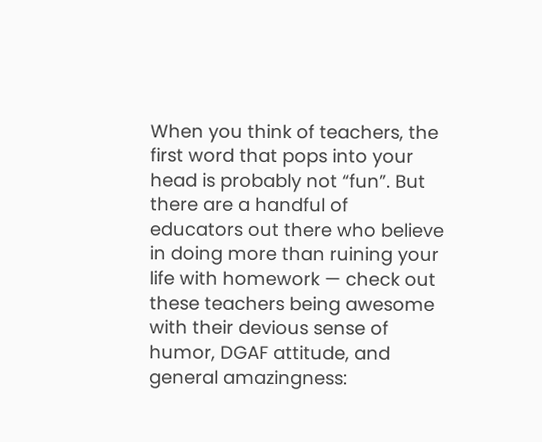When you think of teachers, the first word that pops into your head is probably not “fun”. But there are a handful of educators out there who believe in doing more than ruining your life with homework — check out these teachers being awesome with their devious sense of humor, DGAF attitude, and general amazingness: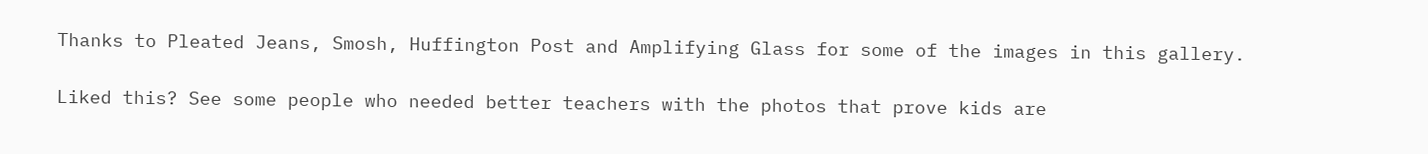Thanks to Pleated Jeans, Smosh, Huffington Post and Amplifying Glass for some of the images in this gallery.

Liked this? See some people who needed better teachers with the photos that prove kids are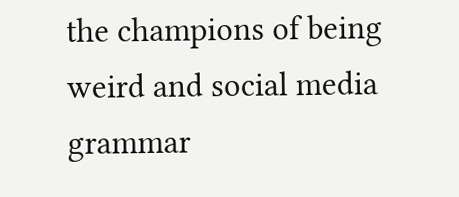the champions of being weird and social media grammar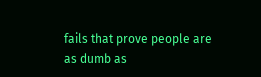fails that prove people are as dumb as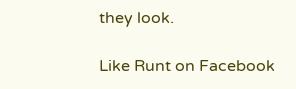they look.

Like Runt on Facebook